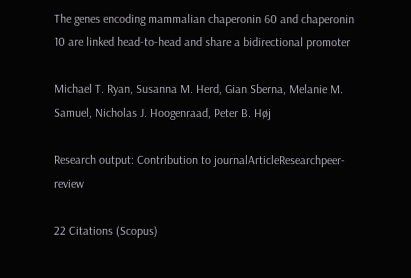The genes encoding mammalian chaperonin 60 and chaperonin 10 are linked head-to-head and share a bidirectional promoter

Michael T. Ryan, Susanna M. Herd, Gian Sberna, Melanie M. Samuel, Nicholas J. Hoogenraad, Peter B. Høj

Research output: Contribution to journalArticleResearchpeer-review

22 Citations (Scopus)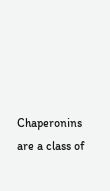Chaperonins are a class of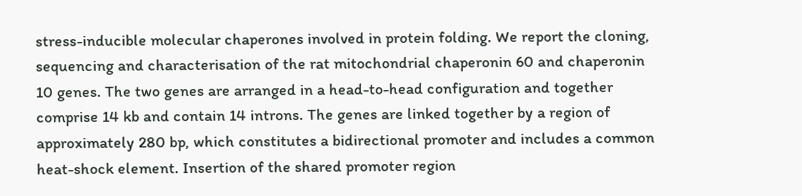stress-inducible molecular chaperones involved in protein folding. We report the cloning, sequencing and characterisation of the rat mitochondrial chaperonin 60 and chaperonin 10 genes. The two genes are arranged in a head-to-head configuration and together comprise 14 kb and contain 14 introns. The genes are linked together by a region of approximately 280 bp, which constitutes a bidirectional promoter and includes a common heat-shock element. Insertion of the shared promoter region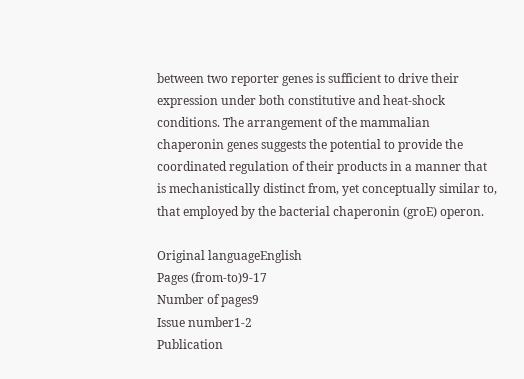between two reporter genes is sufficient to drive their expression under both constitutive and heat-shock conditions. The arrangement of the mammalian chaperonin genes suggests the potential to provide the coordinated regulation of their products in a manner that is mechanistically distinct from, yet conceptually similar to, that employed by the bacterial chaperonin (groE) operon.

Original languageEnglish
Pages (from-to)9-17
Number of pages9
Issue number1-2
Publication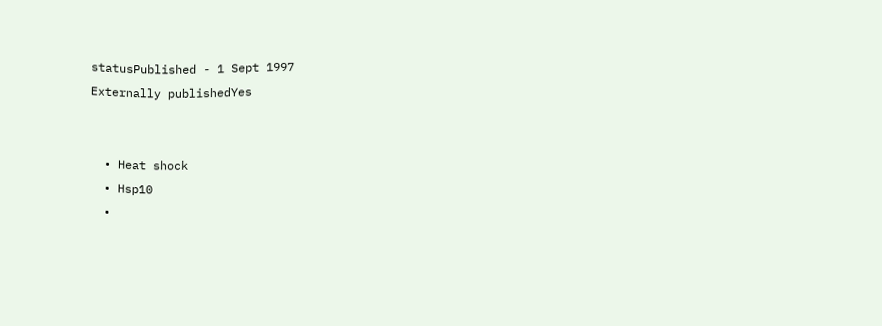statusPublished - 1 Sept 1997
Externally publishedYes


  • Heat shock
  • Hsp10
  •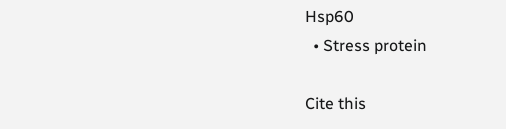Hsp60
  • Stress protein

Cite this